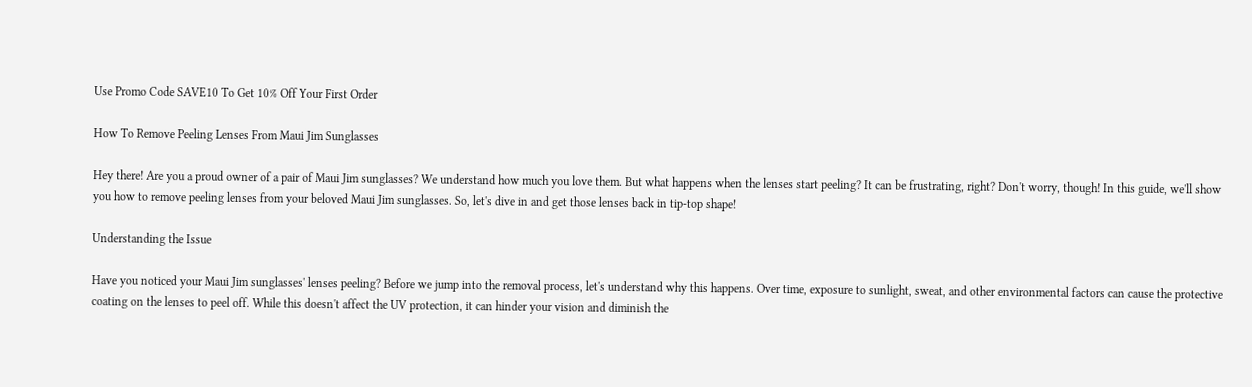Use Promo Code SAVE10 To Get 10% Off Your First Order

How To Remove Peeling Lenses From Maui Jim Sunglasses

Hey there! Are you a proud owner of a pair of Maui Jim sunglasses? We understand how much you love them. But what happens when the lenses start peeling? It can be frustrating, right? Don't worry, though! In this guide, we'll show you how to remove peeling lenses from your beloved Maui Jim sunglasses. So, let's dive in and get those lenses back in tip-top shape!

Understanding the Issue

Have you noticed your Maui Jim sunglasses' lenses peeling? Before we jump into the removal process, let's understand why this happens. Over time, exposure to sunlight, sweat, and other environmental factors can cause the protective coating on the lenses to peel off. While this doesn't affect the UV protection, it can hinder your vision and diminish the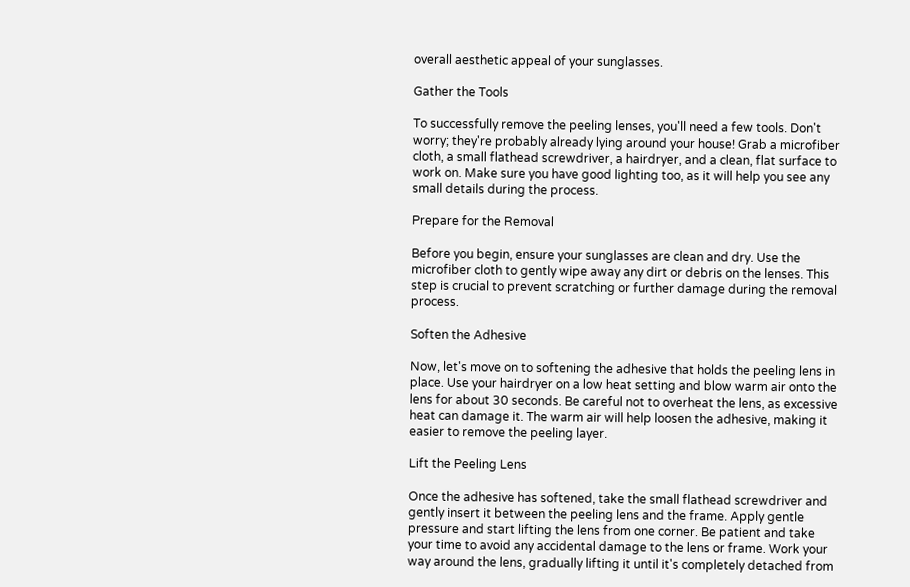overall aesthetic appeal of your sunglasses.

Gather the Tools

To successfully remove the peeling lenses, you'll need a few tools. Don't worry; they're probably already lying around your house! Grab a microfiber cloth, a small flathead screwdriver, a hairdryer, and a clean, flat surface to work on. Make sure you have good lighting too, as it will help you see any small details during the process.

Prepare for the Removal

Before you begin, ensure your sunglasses are clean and dry. Use the microfiber cloth to gently wipe away any dirt or debris on the lenses. This step is crucial to prevent scratching or further damage during the removal process.

Soften the Adhesive

Now, let's move on to softening the adhesive that holds the peeling lens in place. Use your hairdryer on a low heat setting and blow warm air onto the lens for about 30 seconds. Be careful not to overheat the lens, as excessive heat can damage it. The warm air will help loosen the adhesive, making it easier to remove the peeling layer.

Lift the Peeling Lens

Once the adhesive has softened, take the small flathead screwdriver and gently insert it between the peeling lens and the frame. Apply gentle pressure and start lifting the lens from one corner. Be patient and take your time to avoid any accidental damage to the lens or frame. Work your way around the lens, gradually lifting it until it's completely detached from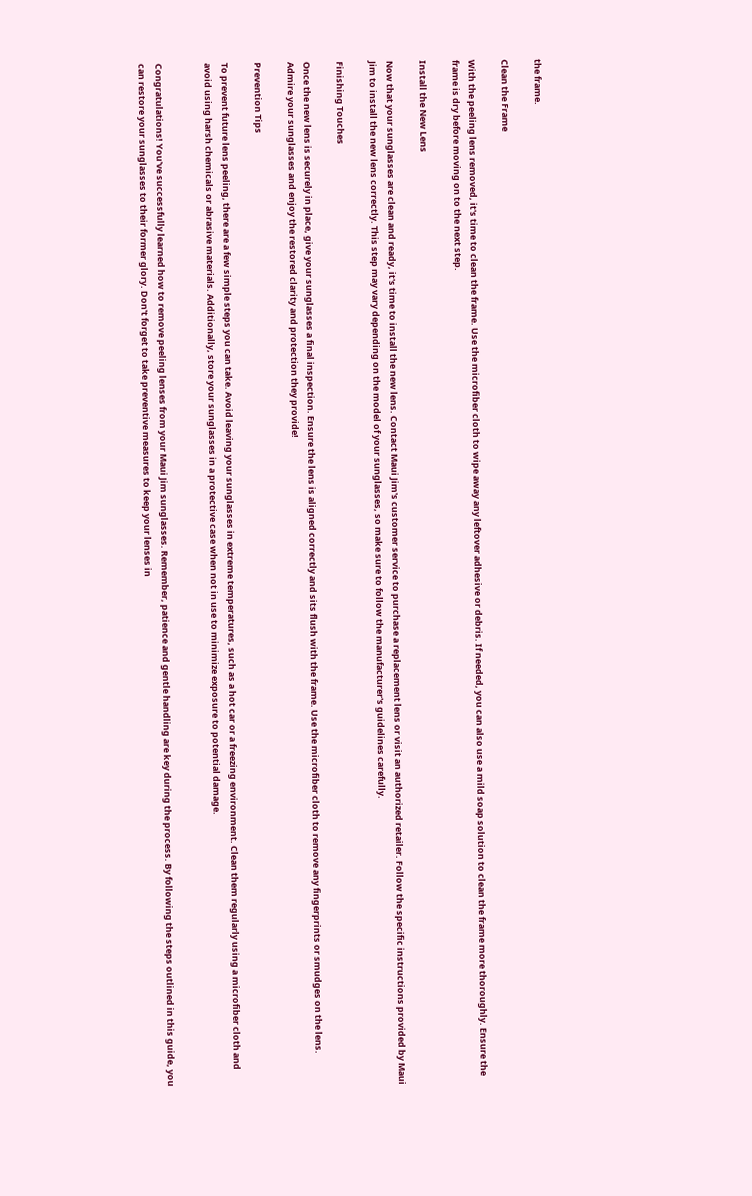the frame.

Clean the Frame

With the peeling lens removed, it's time to clean the frame. Use the microfiber cloth to wipe away any leftover adhesive or debris. If needed, you can also use a mild soap solution to clean the frame more thoroughly. Ensure the frame is dry before moving on to the next step.

Install the New Lens

Now that your sunglasses are clean and ready, it's time to install the new lens. Contact Maui Jim's customer service to purchase a replacement lens or visit an authorized retailer. Follow the specific instructions provided by Maui Jim to install the new lens correctly. This step may vary depending on the model of your sunglasses, so make sure to follow the manufacturer's guidelines carefully.

Finishing Touches

Once the new lens is securely in place, give your sunglasses a final inspection. Ensure the lens is aligned correctly and sits flush with the frame. Use the microfiber cloth to remove any fingerprints or smudges on the lens. Admire your sunglasses and enjoy the restored clarity and protection they provide!

Prevention Tips

To prevent future lens peeling, there are a few simple steps you can take. Avoid leaving your sunglasses in extreme temperatures, such as a hot car or a freezing environment. Clean them regularly using a microfiber cloth and avoid using harsh chemicals or abrasive materials. Additionally, store your sunglasses in a protective case when not in use to minimize exposure to potential damage.


Congratulations! You've successfully learned how to remove peeling lenses from your Maui Jim sunglasses. Remember, patience and gentle handling are key during the process. By following the steps outlined in this guide, you can restore your sunglasses to their former glory. Don't forget to take preventive measures to keep your lenses in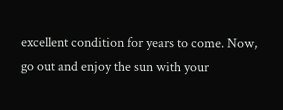excellent condition for years to come. Now, go out and enjoy the sun with your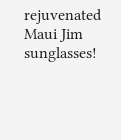rejuvenated Maui Jim sunglasses!